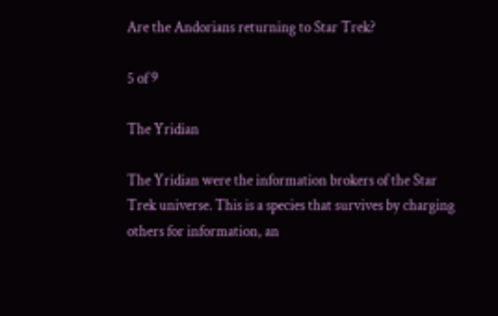Are the Andorians returning to Star Trek?

5 of 9

The Yridian

The Yridian were the information brokers of the Star Trek universe. This is a species that survives by charging others for information, an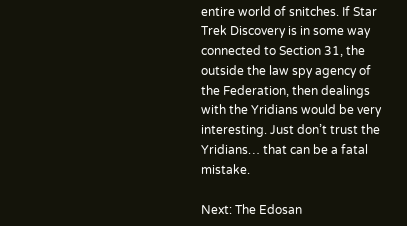entire world of snitches. If Star Trek Discovery is in some way connected to Section 31, the outside the law spy agency of the Federation, then dealings with the Yridians would be very interesting. Just don’t trust the Yridians… that can be a fatal mistake.

Next: The Edosan